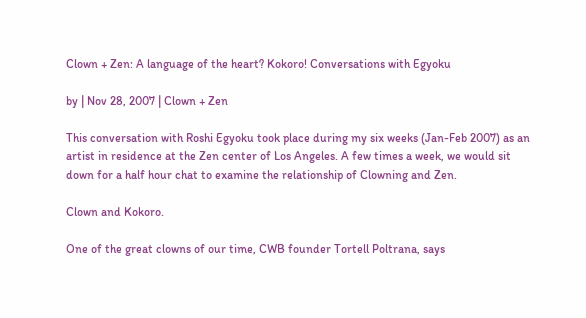Clown + Zen: A language of the heart? Kokoro! Conversations with Egyoku

by | Nov 28, 2007 | Clown + Zen

This conversation with Roshi Egyoku took place during my six weeks (Jan-Feb 2007) as an artist in residence at the Zen center of Los Angeles. A few times a week, we would sit down for a half hour chat to examine the relationship of Clowning and Zen.

Clown and Kokoro.

One of the great clowns of our time, CWB founder Tortell Poltrana, says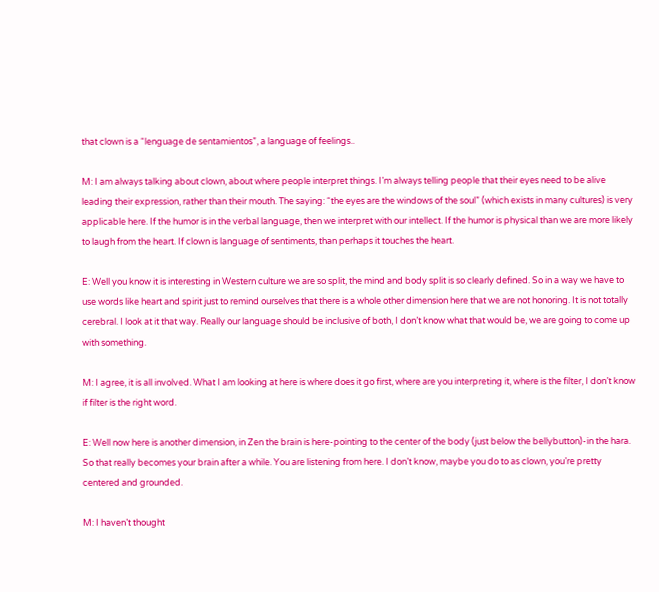that clown is a “lenguage de sentamientos”, a language of feelings..

M: I am always talking about clown, about where people interpret things. I’m always telling people that their eyes need to be alive leading their expression, rather than their mouth. The saying: “the eyes are the windows of the soul” (which exists in many cultures) is very applicable here. If the humor is in the verbal language, then we interpret with our intellect. If the humor is physical than we are more likely to laugh from the heart. If clown is language of sentiments, than perhaps it touches the heart.

E: Well you know it is interesting in Western culture we are so split, the mind and body split is so clearly defined. So in a way we have to use words like heart and spirit just to remind ourselves that there is a whole other dimension here that we are not honoring. It is not totally cerebral. I look at it that way. Really our language should be inclusive of both, I don’t know what that would be, we are going to come up with something.

M: I agree, it is all involved. What I am looking at here is where does it go first, where are you interpreting it, where is the filter, I don’t know if filter is the right word.

E: Well now here is another dimension, in Zen the brain is here-pointing to the center of the body (just below the bellybutton)-in the hara. So that really becomes your brain after a while. You are listening from here. I don’t know, maybe you do to as clown, you’re pretty centered and grounded.

M: I haven’t thought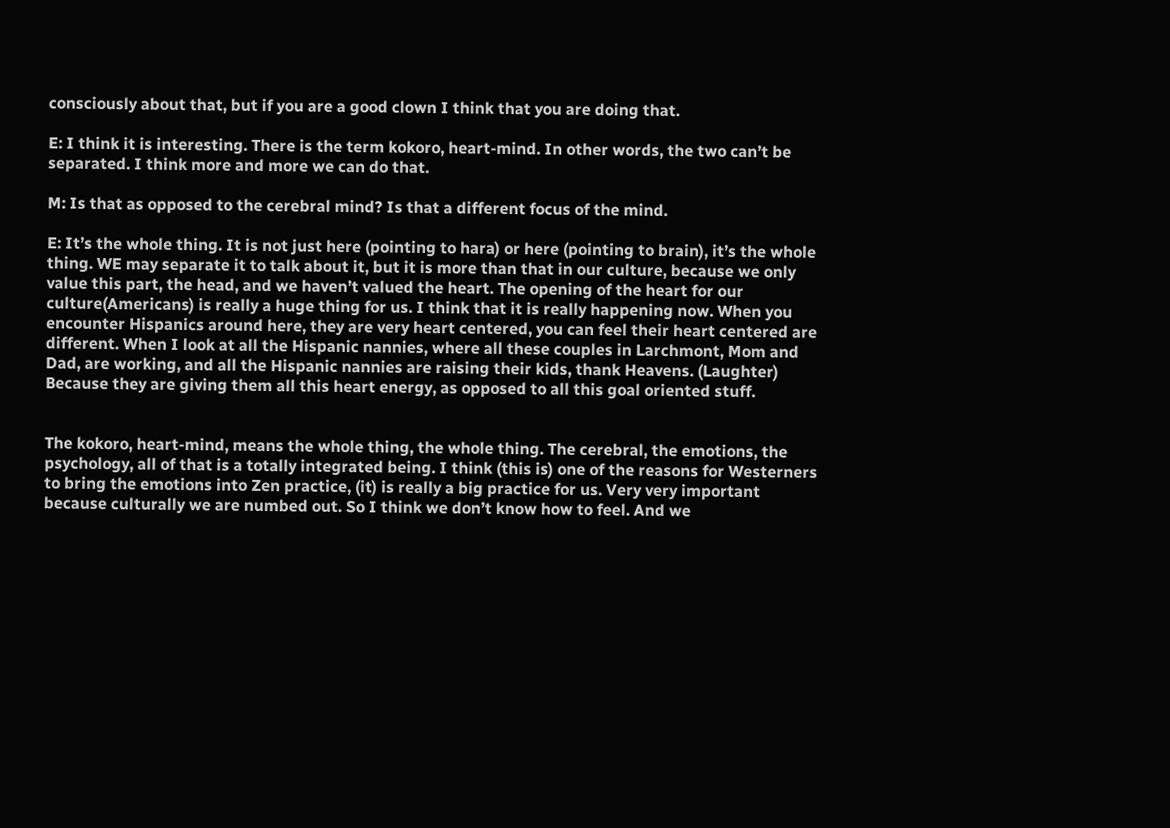consciously about that, but if you are a good clown I think that you are doing that.

E: I think it is interesting. There is the term kokoro, heart-mind. In other words, the two can’t be separated. I think more and more we can do that.

M: Is that as opposed to the cerebral mind? Is that a different focus of the mind.

E: It’s the whole thing. It is not just here (pointing to hara) or here (pointing to brain), it’s the whole thing. WE may separate it to talk about it, but it is more than that in our culture, because we only value this part, the head, and we haven’t valued the heart. The opening of the heart for our culture(Americans) is really a huge thing for us. I think that it is really happening now. When you encounter Hispanics around here, they are very heart centered, you can feel their heart centered are different. When I look at all the Hispanic nannies, where all these couples in Larchmont, Mom and Dad, are working, and all the Hispanic nannies are raising their kids, thank Heavens. (Laughter) Because they are giving them all this heart energy, as opposed to all this goal oriented stuff.


The kokoro, heart-mind, means the whole thing, the whole thing. The cerebral, the emotions, the psychology, all of that is a totally integrated being. I think (this is) one of the reasons for Westerners to bring the emotions into Zen practice, (it) is really a big practice for us. Very very important because culturally we are numbed out. So I think we don’t know how to feel. And we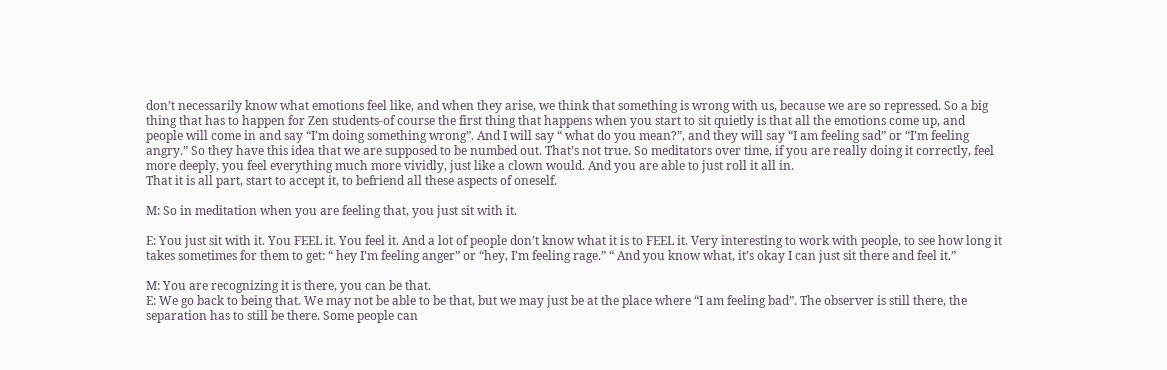don’t necessarily know what emotions feel like, and when they arise, we think that something is wrong with us, because we are so repressed. So a big thing that has to happen for Zen students-of course the first thing that happens when you start to sit quietly is that all the emotions come up, and people will come in and say “I’m doing something wrong”. And I will say “ what do you mean?”, and they will say “I am feeling sad” or “I’m feeling angry.” So they have this idea that we are supposed to be numbed out. That’s not true. So meditators over time, if you are really doing it correctly, feel more deeply, you feel everything much more vividly, just like a clown would. And you are able to just roll it all in.
That it is all part, start to accept it, to befriend all these aspects of oneself.

M: So in meditation when you are feeling that, you just sit with it.

E: You just sit with it. You FEEL it. You feel it. And a lot of people don’t know what it is to FEEL it. Very interesting to work with people, to see how long it takes sometimes for them to get: “ hey I’m feeling anger” or “hey, I’m feeling rage.” “ And you know what, it’s okay I can just sit there and feel it.”

M: You are recognizing it is there, you can be that.
E: We go back to being that. We may not be able to be that, but we may just be at the place where “I am feeling bad”. The observer is still there, the separation has to still be there. Some people can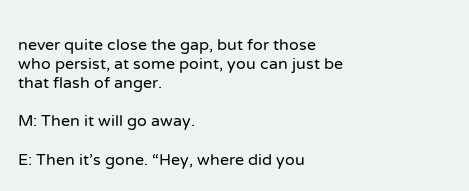never quite close the gap, but for those who persist, at some point, you can just be that flash of anger.

M: Then it will go away.

E: Then it’s gone. “Hey, where did you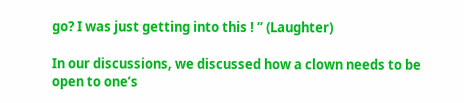go? I was just getting into this ! ” (Laughter)

In our discussions, we discussed how a clown needs to be open to one’s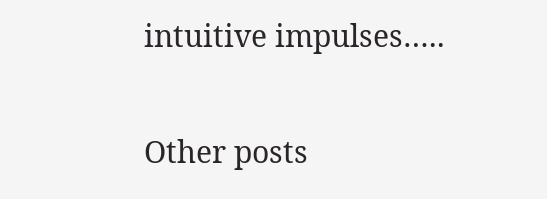intuitive impulses…..

Other posts